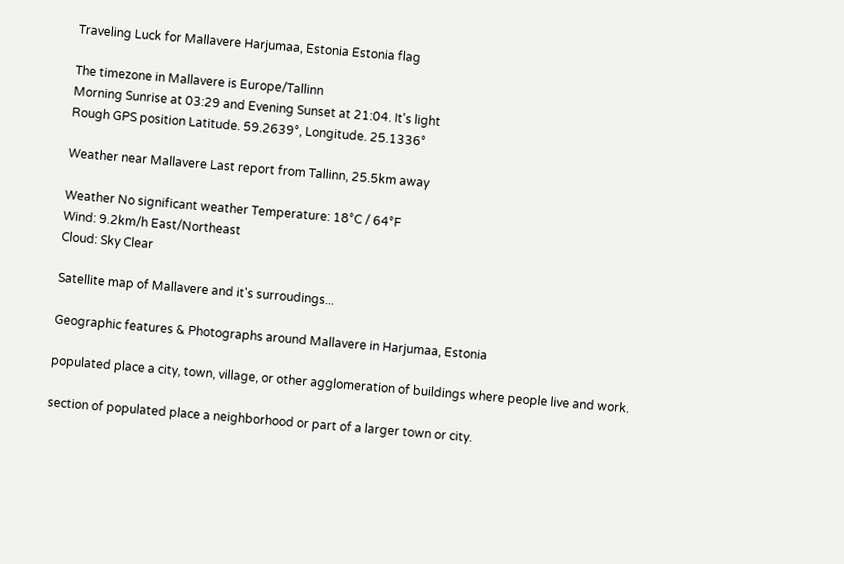Traveling Luck for Mallavere Harjumaa, Estonia Estonia flag

The timezone in Mallavere is Europe/Tallinn
Morning Sunrise at 03:29 and Evening Sunset at 21:04. It's light
Rough GPS position Latitude. 59.2639°, Longitude. 25.1336°

Weather near Mallavere Last report from Tallinn, 25.5km away

Weather No significant weather Temperature: 18°C / 64°F
Wind: 9.2km/h East/Northeast
Cloud: Sky Clear

Satellite map of Mallavere and it's surroudings...

Geographic features & Photographs around Mallavere in Harjumaa, Estonia

populated place a city, town, village, or other agglomeration of buildings where people live and work.

section of populated place a neighborhood or part of a larger town or city.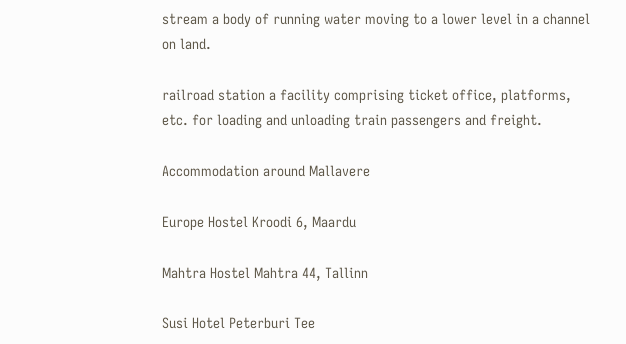stream a body of running water moving to a lower level in a channel on land.

railroad station a facility comprising ticket office, platforms, etc. for loading and unloading train passengers and freight.

Accommodation around Mallavere

Europe Hostel Kroodi 6, Maardu

Mahtra Hostel Mahtra 44, Tallinn

Susi Hotel Peterburi Tee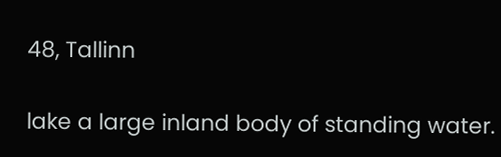48, Tallinn

lake a large inland body of standing water.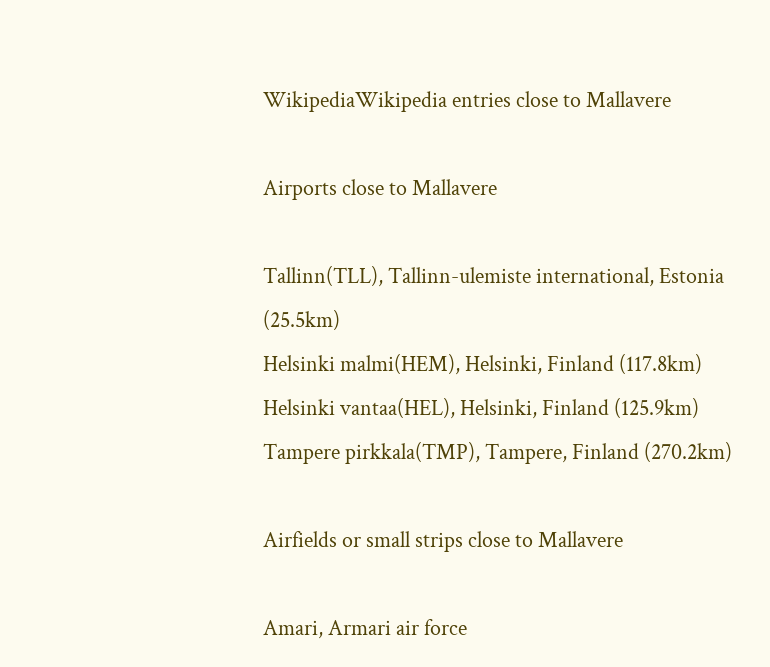WikipediaWikipedia entries close to Mallavere

Airports close to Mallavere

Tallinn(TLL), Tallinn-ulemiste international, Estonia (25.5km)
Helsinki malmi(HEM), Helsinki, Finland (117.8km)
Helsinki vantaa(HEL), Helsinki, Finland (125.9km)
Tampere pirkkala(TMP), Tampere, Finland (270.2km)

Airfields or small strips close to Mallavere

Amari, Armari air force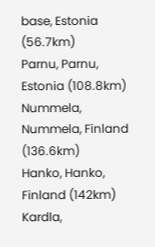base, Estonia (56.7km)
Parnu, Parnu, Estonia (108.8km)
Nummela, Nummela, Finland (136.6km)
Hanko, Hanko, Finland (142km)
Kardla,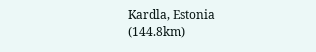Kardla, Estonia (144.8km)